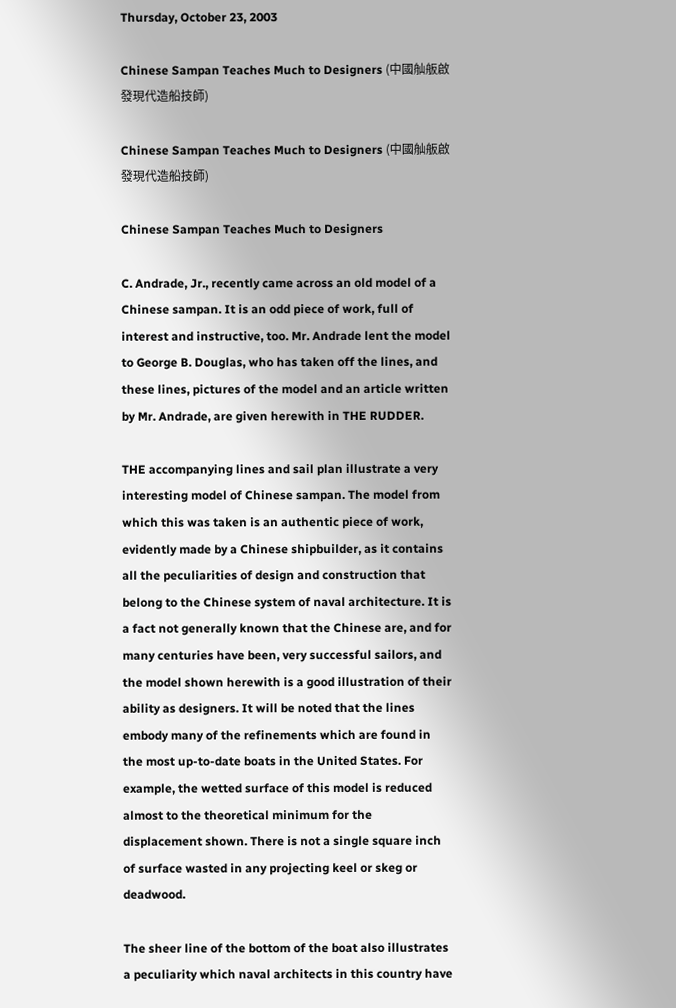Thursday, October 23, 2003

Chinese Sampan Teaches Much to Designers (中國舢舨啟發現代造船技師)

Chinese Sampan Teaches Much to Designers (中國舢舨啟發現代造船技師)

Chinese Sampan Teaches Much to Designers

C. Andrade, Jr., recently came across an old model of a Chinese sampan. It is an odd piece of work, full of interest and instructive, too. Mr. Andrade lent the model to George B. Douglas, who has taken off the lines, and these lines, pictures of the model and an article written by Mr. Andrade, are given herewith in THE RUDDER.

THE accompanying lines and sail plan illustrate a very interesting model of Chinese sampan. The model from which this was taken is an authentic piece of work, evidently made by a Chinese shipbuilder, as it contains all the peculiarities of design and construction that belong to the Chinese system of naval architecture. It is a fact not generally known that the Chinese are, and for many centuries have been, very successful sailors, and the model shown herewith is a good illustration of their ability as designers. It will be noted that the lines embody many of the refinements which are found in the most up-to-date boats in the United States. For example, the wetted surface of this model is reduced almost to the theoretical minimum for the displacement shown. There is not a single square inch of surface wasted in any projecting keel or skeg or deadwood.

The sheer line of the bottom of the boat also illustrates a peculiarity which naval architects in this country have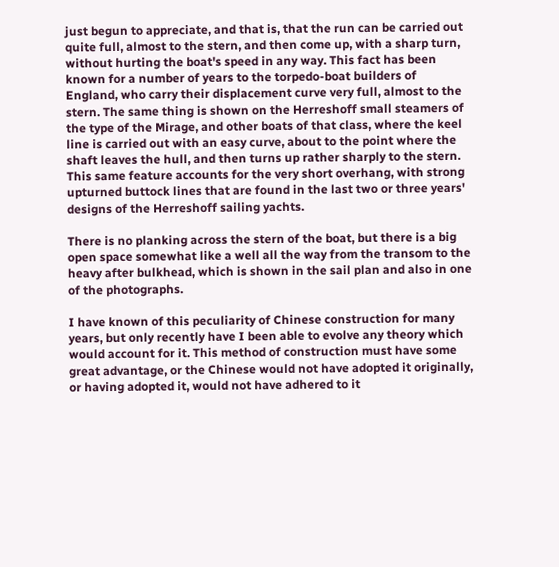just begun to appreciate, and that is, that the run can be carried out quite full, almost to the stern, and then come up, with a sharp turn, without hurting the boat's speed in any way. This fact has been known for a number of years to the torpedo-boat builders of England, who carry their displacement curve very full, almost to the stern. The same thing is shown on the Herreshoff small steamers of the type of the Mirage, and other boats of that class, where the keel line is carried out with an easy curve, about to the point where the shaft leaves the hull, and then turns up rather sharply to the stern. This same feature accounts for the very short overhang, with strong upturned buttock lines that are found in the last two or three years' designs of the Herreshoff sailing yachts.

There is no planking across the stern of the boat, but there is a big open space somewhat like a well all the way from the transom to the heavy after bulkhead, which is shown in the sail plan and also in one of the photographs.

I have known of this peculiarity of Chinese construction for many years, but only recently have I been able to evolve any theory which would account for it. This method of construction must have some great advantage, or the Chinese would not have adopted it originally, or having adopted it, would not have adhered to it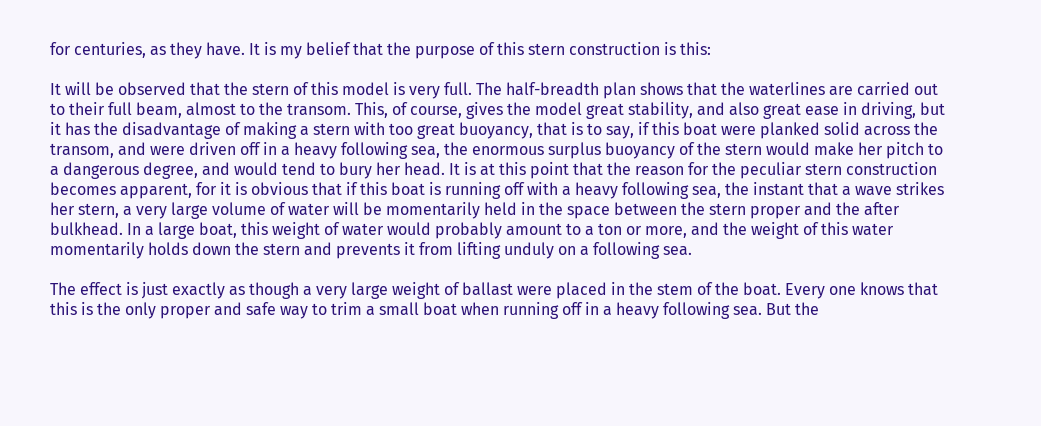for centuries, as they have. It is my belief that the purpose of this stern construction is this:

It will be observed that the stern of this model is very full. The half-breadth plan shows that the waterlines are carried out to their full beam, almost to the transom. This, of course, gives the model great stability, and also great ease in driving, but it has the disadvantage of making a stern with too great buoyancy, that is to say, if this boat were planked solid across the transom, and were driven off in a heavy following sea, the enormous surplus buoyancy of the stern would make her pitch to a dangerous degree, and would tend to bury her head. It is at this point that the reason for the peculiar stern construction becomes apparent, for it is obvious that if this boat is running off with a heavy following sea, the instant that a wave strikes her stern, a very large volume of water will be momentarily held in the space between the stern proper and the after bulkhead. In a large boat, this weight of water would probably amount to a ton or more, and the weight of this water momentarily holds down the stern and prevents it from lifting unduly on a following sea.

The effect is just exactly as though a very large weight of ballast were placed in the stem of the boat. Every one knows that this is the only proper and safe way to trim a small boat when running off in a heavy following sea. But the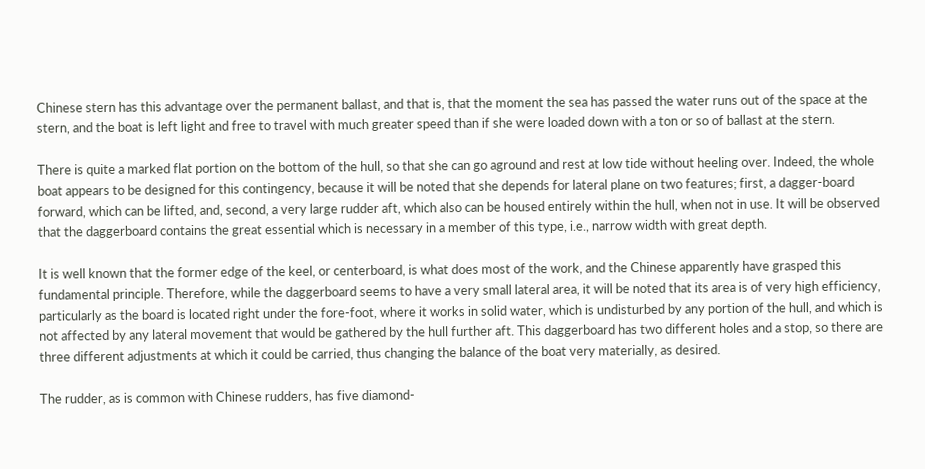Chinese stern has this advantage over the permanent ballast, and that is, that the moment the sea has passed the water runs out of the space at the stern, and the boat is left light and free to travel with much greater speed than if she were loaded down with a ton or so of ballast at the stern.

There is quite a marked flat portion on the bottom of the hull, so that she can go aground and rest at low tide without heeling over. Indeed, the whole boat appears to be designed for this contingency, because it will be noted that she depends for lateral plane on two features; first, a dagger-board forward, which can be lifted, and, second, a very large rudder aft, which also can be housed entirely within the hull, when not in use. It will be observed that the daggerboard contains the great essential which is necessary in a member of this type, i.e., narrow width with great depth.

It is well known that the former edge of the keel, or centerboard, is what does most of the work, and the Chinese apparently have grasped this fundamental principle. Therefore, while the daggerboard seems to have a very small lateral area, it will be noted that its area is of very high efficiency, particularly as the board is located right under the fore-foot, where it works in solid water, which is undisturbed by any portion of the hull, and which is not affected by any lateral movement that would be gathered by the hull further aft. This daggerboard has two different holes and a stop, so there are three different adjustments at which it could be carried, thus changing the balance of the boat very materially, as desired.

The rudder, as is common with Chinese rudders, has five diamond-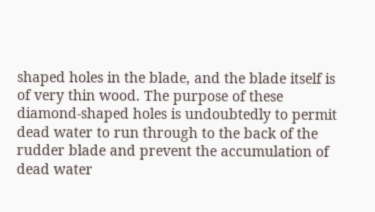shaped holes in the blade, and the blade itself is of very thin wood. The purpose of these diamond-shaped holes is undoubtedly to permit dead water to run through to the back of the rudder blade and prevent the accumulation of dead water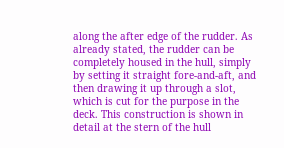along the after edge of the rudder. As already stated, the rudder can be completely housed in the hull, simply by setting it straight fore-and-aft, and then drawing it up through a slot, which is cut for the purpose in the deck. This construction is shown in detail at the stern of the hull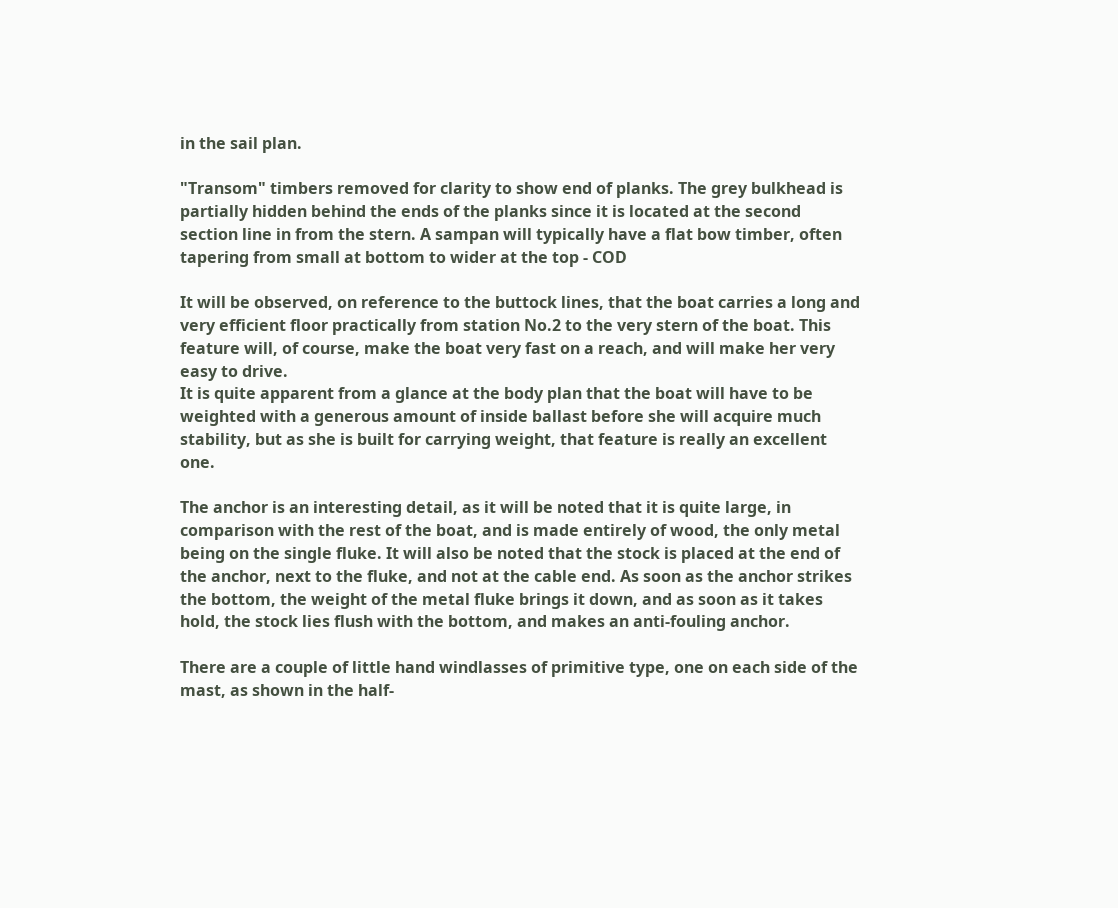in the sail plan.

"Transom" timbers removed for clarity to show end of planks. The grey bulkhead is partially hidden behind the ends of the planks since it is located at the second section line in from the stern. A sampan will typically have a flat bow timber, often tapering from small at bottom to wider at the top - COD

It will be observed, on reference to the buttock lines, that the boat carries a long and very efficient floor practically from station No.2 to the very stern of the boat. This feature will, of course, make the boat very fast on a reach, and will make her very easy to drive.
It is quite apparent from a glance at the body plan that the boat will have to be weighted with a generous amount of inside ballast before she will acquire much stability, but as she is built for carrying weight, that feature is really an excellent one.

The anchor is an interesting detail, as it will be noted that it is quite large, in comparison with the rest of the boat, and is made entirely of wood, the only metal being on the single fluke. It will also be noted that the stock is placed at the end of the anchor, next to the fluke, and not at the cable end. As soon as the anchor strikes the bottom, the weight of the metal fluke brings it down, and as soon as it takes hold, the stock lies flush with the bottom, and makes an anti-fouling anchor.

There are a couple of little hand windlasses of primitive type, one on each side of the mast, as shown in the half-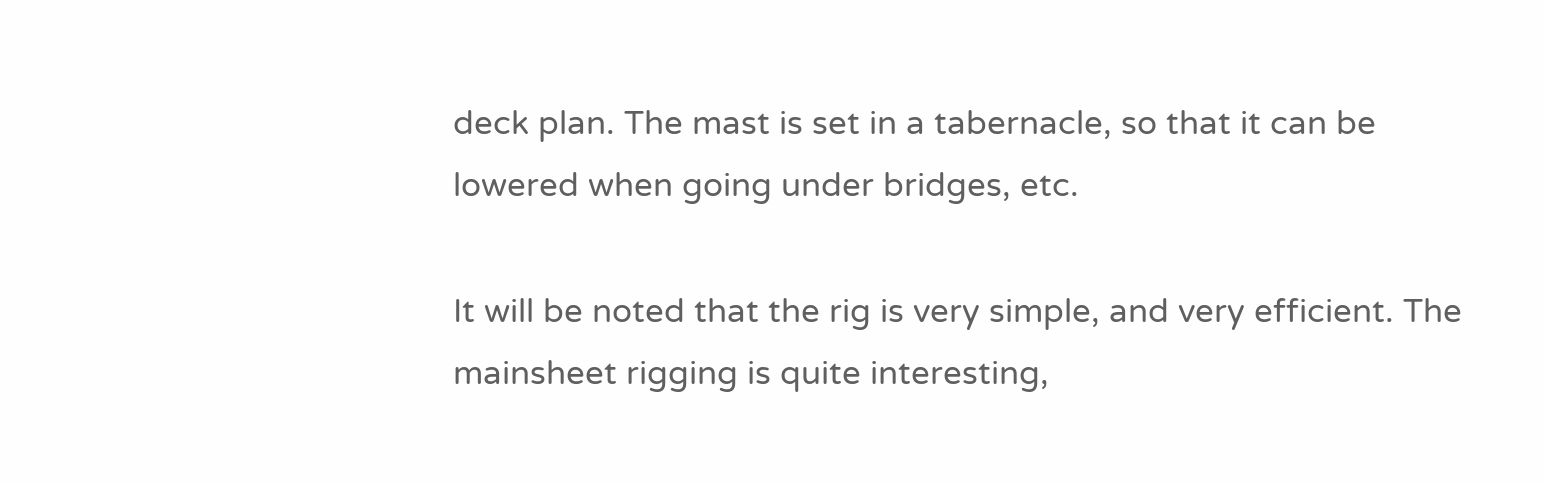deck plan. The mast is set in a tabernacle, so that it can be lowered when going under bridges, etc.

It will be noted that the rig is very simple, and very efficient. The mainsheet rigging is quite interesting,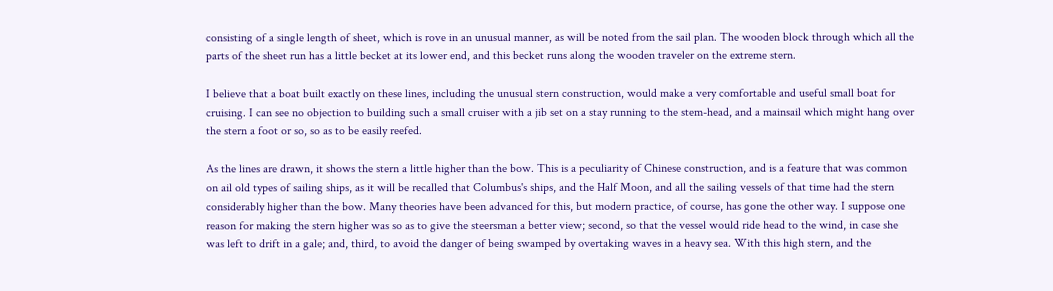consisting of a single length of sheet, which is rove in an unusual manner, as will be noted from the sail plan. The wooden block through which all the parts of the sheet run has a little becket at its lower end, and this becket runs along the wooden traveler on the extreme stern.

I believe that a boat built exactly on these lines, including the unusual stern construction, would make a very comfortable and useful small boat for cruising. I can see no objection to building such a small cruiser with a jib set on a stay running to the stem-head, and a mainsail which might hang over the stern a foot or so, so as to be easily reefed.

As the lines are drawn, it shows the stern a little higher than the bow. This is a peculiarity of Chinese construction, and is a feature that was common on ail old types of sailing ships, as it will be recalled that Columbus's ships, and the Half Moon, and all the sailing vessels of that time had the stern considerably higher than the bow. Many theories have been advanced for this, but modern practice, of course, has gone the other way. I suppose one reason for making the stern higher was so as to give the steersman a better view; second, so that the vessel would ride head to the wind, in case she was left to drift in a gale; and, third, to avoid the danger of being swamped by overtaking waves in a heavy sea. With this high stern, and the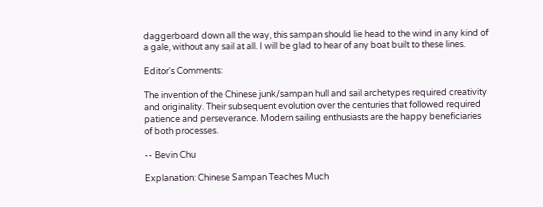daggerboard down all the way, this sampan should lie head to the wind in any kind of a gale, without any sail at all. I will be glad to hear of any boat built to these lines.

Editor's Comments:

The invention of the Chinese junk/sampan hull and sail archetypes required creativity and originality. Their subsequent evolution over the centuries that followed required patience and perseverance. Modern sailing enthusiasts are the happy beneficiaries of both processes.

-- Bevin Chu

Explanation: Chinese Sampan Teaches Much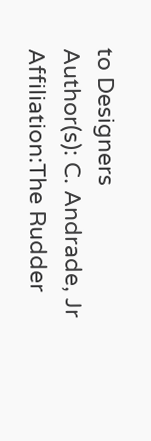to Designers
Author(s): C. Andrade, Jr
Affiliation:The Rudder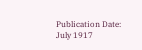Publication Date: July 1917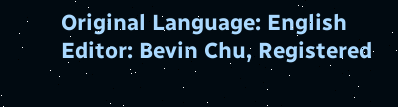Original Language: English
Editor: Bevin Chu, Registered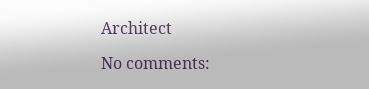Architect

No comments: